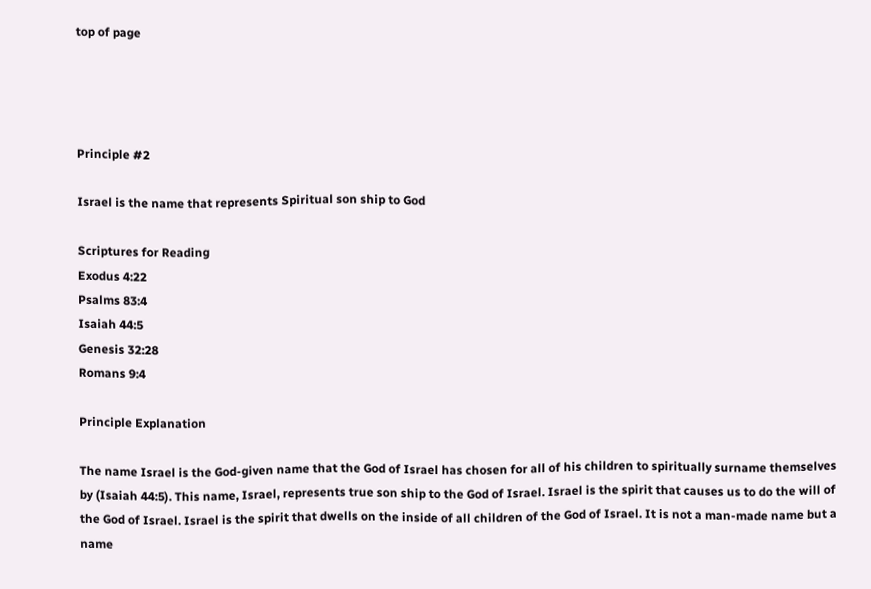top of page




Principle #2

Israel is the name that represents Spiritual son ship to God

Scriptures for Reading
Exodus 4:22
Psalms 83:4
Isaiah 44:5
Genesis 32:28
Romans 9:4

Principle Explanation

The name Israel is the God-given name that the God of Israel has chosen for all of his children to spiritually surname themselves by (Isaiah 44:5). This name, Israel, represents true son ship to the God of Israel. Israel is the spirit that causes us to do the will of the God of Israel. Israel is the spirit that dwells on the inside of all children of the God of Israel. It is not a man-made name but a name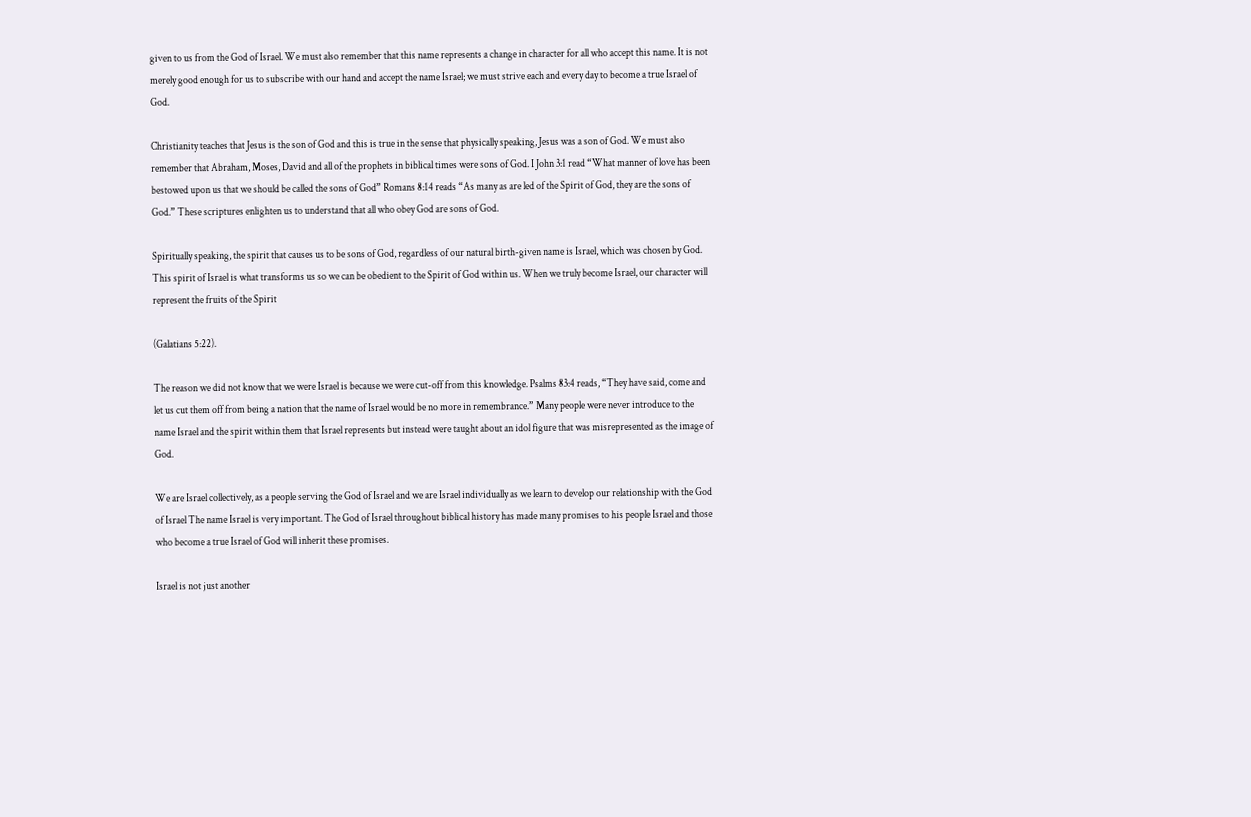given to us from the God of Israel. We must also remember that this name represents a change in character for all who accept this name. It is not merely good enough for us to subscribe with our hand and accept the name Israel; we must strive each and every day to become a true Israel of God.

Christianity teaches that Jesus is the son of God and this is true in the sense that physically speaking, Jesus was a son of God. We must also remember that Abraham, Moses, David and all of the prophets in biblical times were sons of God. I John 3:1 read “What manner of love has been bestowed upon us that we should be called the sons of God” Romans 8:14 reads “As many as are led of the Spirit of God, they are the sons of God.” These scriptures enlighten us to understand that all who obey God are sons of God.

Spiritually speaking, the spirit that causes us to be sons of God, regardless of our natural birth-given name is Israel, which was chosen by God. This spirit of Israel is what transforms us so we can be obedient to the Spirit of God within us. When we truly become Israel, our character will represent the fruits of the Spirit

(Galatians 5:22).

The reason we did not know that we were Israel is because we were cut-off from this knowledge. Psalms 83:4 reads, “They have said, come and let us cut them off from being a nation that the name of Israel would be no more in remembrance.” Many people were never introduce to the name Israel and the spirit within them that Israel represents but instead were taught about an idol figure that was misrepresented as the image of God.

We are Israel collectively, as a people serving the God of Israel and we are Israel individually as we learn to develop our relationship with the God of Israel The name Israel is very important. The God of Israel throughout biblical history has made many promises to his people Israel and those who become a true Israel of God will inherit these promises.

Israel is not just another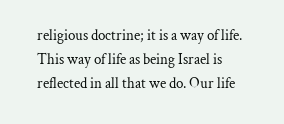religious doctrine; it is a way of life. This way of life as being Israel is reflected in all that we do. Our life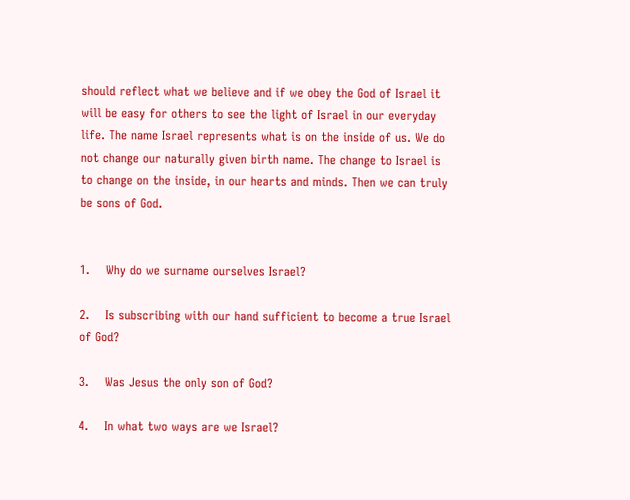should reflect what we believe and if we obey the God of Israel it will be easy for others to see the light of Israel in our everyday life. The name Israel represents what is on the inside of us. We do not change our naturally given birth name. The change to Israel is to change on the inside, in our hearts and minds. Then we can truly be sons of God.


1.    Why do we surname ourselves Israel?

2.    Is subscribing with our hand sufficient to become a true Israel of God?

3.    Was Jesus the only son of God?

4.    In what two ways are we Israel?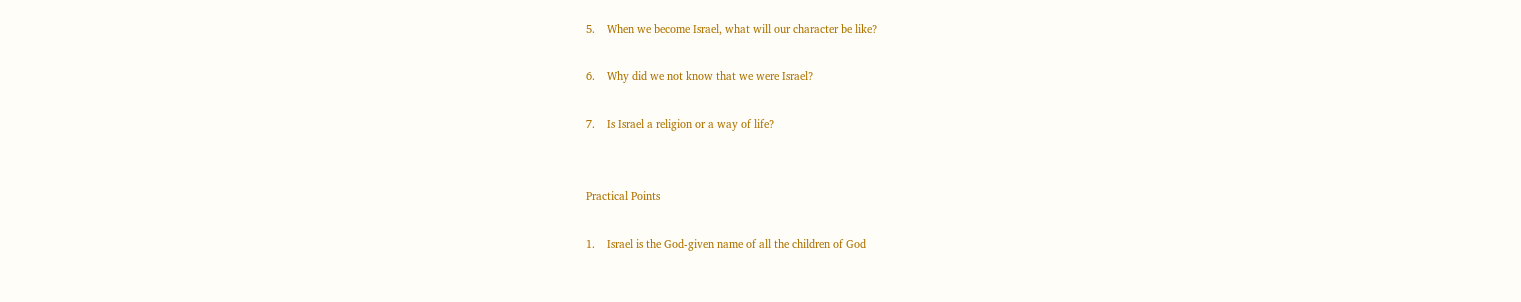5.    When we become Israel, what will our character be like?

6.    Why did we not know that we were Israel?

7.    Is Israel a religion or a way of life?


Practical Points

1.    Israel is the God-given name of all the children of God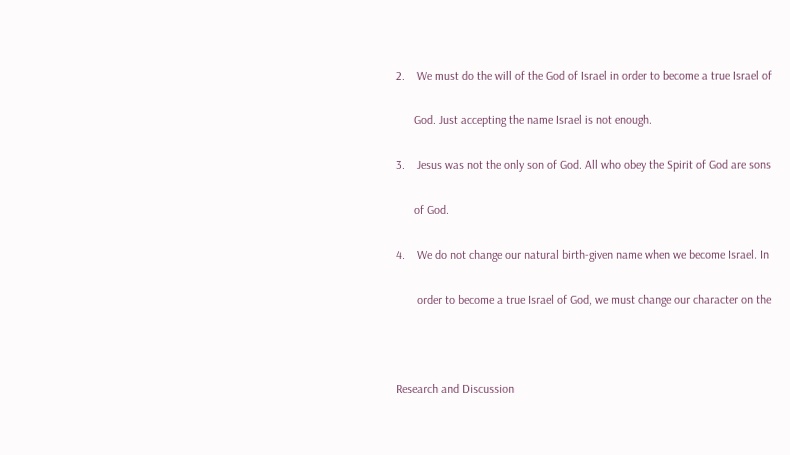2.    We must do the will of the God of Israel in order to become a true Israel of

      God. Just accepting the name Israel is not enough.

3.    Jesus was not the only son of God. All who obey the Spirit of God are sons

      of God.

4.    We do not change our natural birth-given name when we become Israel. In

       order to become a true Israel of God, we must change our character on the



Research and Discussion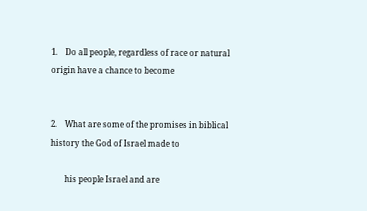1.    Do all people, regardless of race or natural origin have a chance to become


2.    What are some of the promises in biblical history the God of Israel made to

       his people Israel and are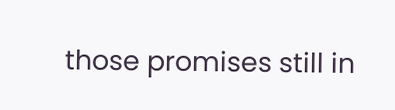those promises still in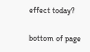effect today?

bottom of page